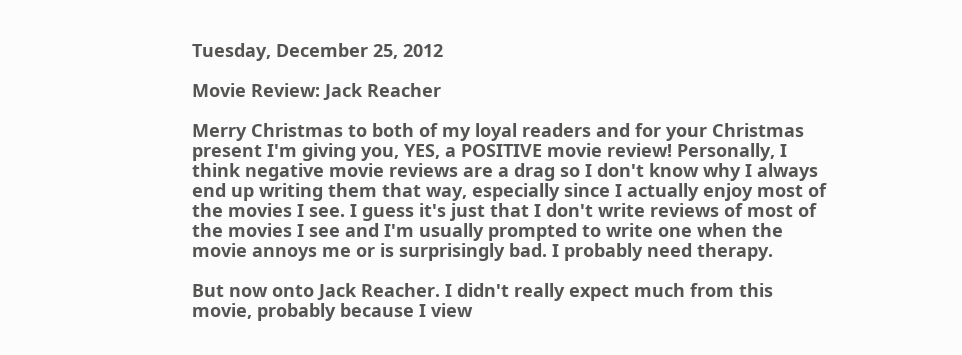Tuesday, December 25, 2012

Movie Review: Jack Reacher

Merry Christmas to both of my loyal readers and for your Christmas present I'm giving you, YES, a POSITIVE movie review! Personally, I think negative movie reviews are a drag so I don't know why I always end up writing them that way, especially since I actually enjoy most of the movies I see. I guess it's just that I don't write reviews of most of the movies I see and I'm usually prompted to write one when the movie annoys me or is surprisingly bad. I probably need therapy.

But now onto Jack Reacher. I didn't really expect much from this movie, probably because I view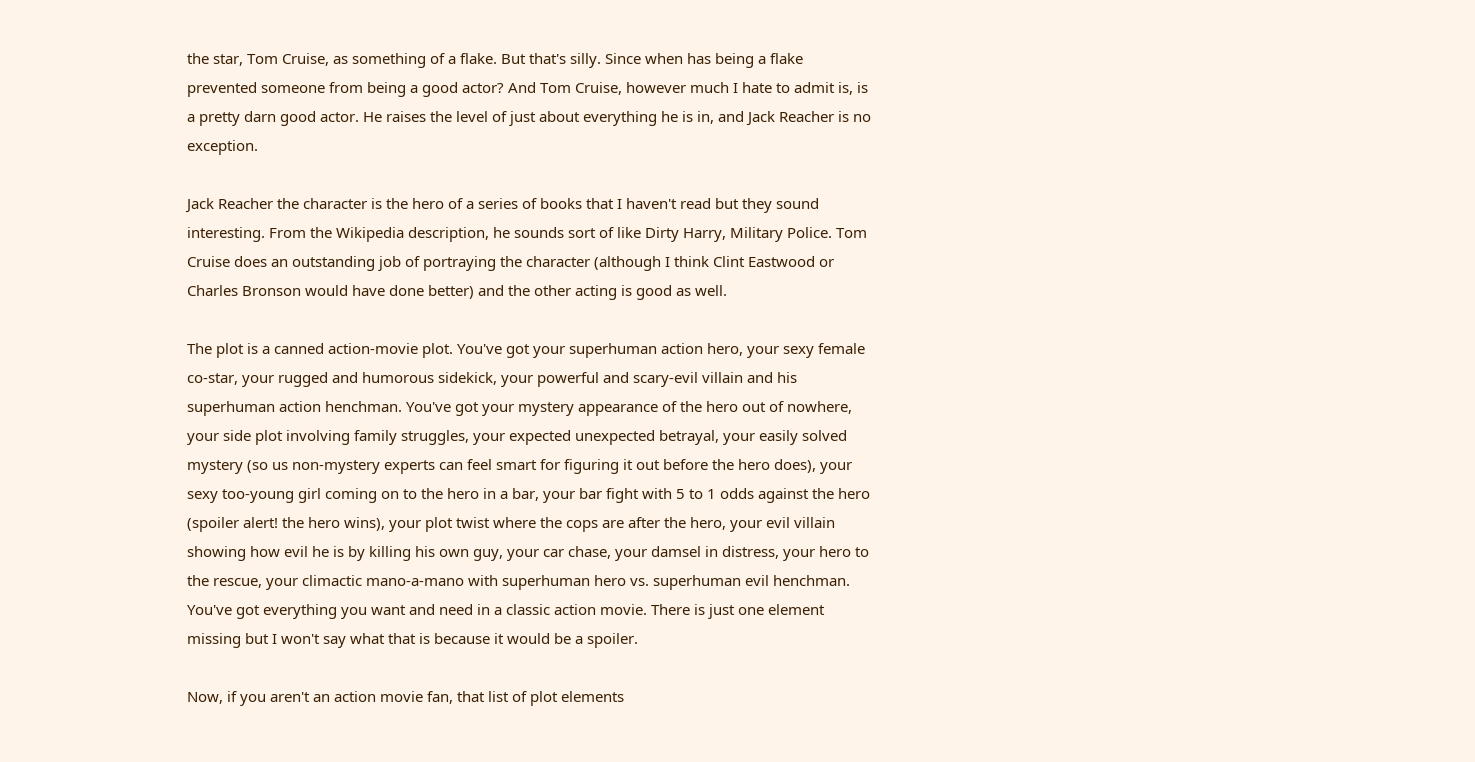the star, Tom Cruise, as something of a flake. But that's silly. Since when has being a flake prevented someone from being a good actor? And Tom Cruise, however much I hate to admit is, is a pretty darn good actor. He raises the level of just about everything he is in, and Jack Reacher is no exception.

Jack Reacher the character is the hero of a series of books that I haven't read but they sound interesting. From the Wikipedia description, he sounds sort of like Dirty Harry, Military Police. Tom Cruise does an outstanding job of portraying the character (although I think Clint Eastwood or Charles Bronson would have done better) and the other acting is good as well.

The plot is a canned action-movie plot. You've got your superhuman action hero, your sexy female co-star, your rugged and humorous sidekick, your powerful and scary-evil villain and his superhuman action henchman. You've got your mystery appearance of the hero out of nowhere, your side plot involving family struggles, your expected unexpected betrayal, your easily solved mystery (so us non-mystery experts can feel smart for figuring it out before the hero does), your sexy too-young girl coming on to the hero in a bar, your bar fight with 5 to 1 odds against the hero (spoiler alert! the hero wins), your plot twist where the cops are after the hero, your evil villain showing how evil he is by killing his own guy, your car chase, your damsel in distress, your hero to the rescue, your climactic mano-a-mano with superhuman hero vs. superhuman evil henchman. You've got everything you want and need in a classic action movie. There is just one element missing but I won't say what that is because it would be a spoiler.

Now, if you aren't an action movie fan, that list of plot elements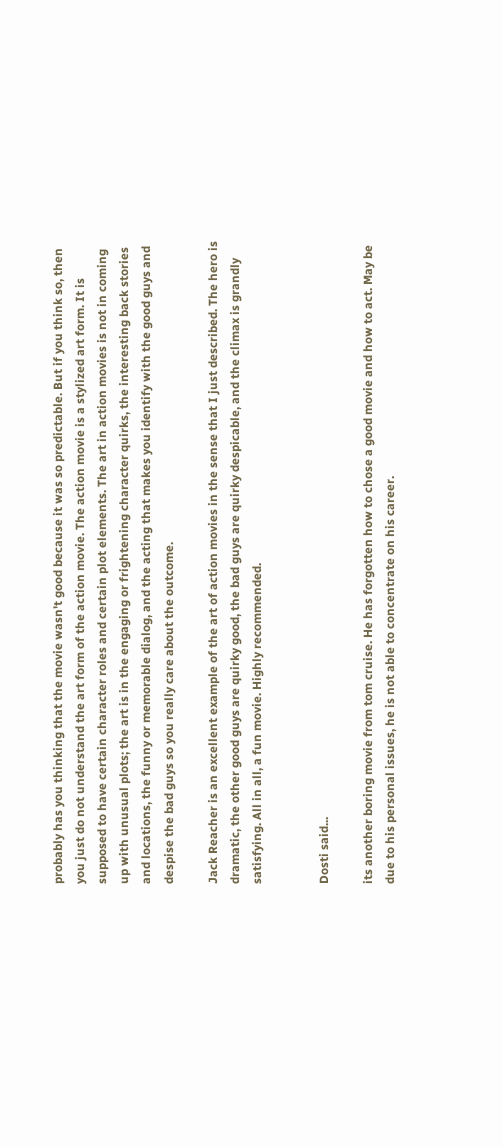probably has you thinking that the movie wasn't good because it was so predictable. But if you think so, then you just do not understand the art form of the action movie. The action movie is a stylized art form. It is supposed to have certain character roles and certain plot elements. The art in action movies is not in coming up with unusual plots; the art is in the engaging or frightening character quirks, the interesting back stories and locations, the funny or memorable dialog, and the acting that makes you identify with the good guys and despise the bad guys so you really care about the outcome.

Jack Reacher is an excellent example of the art of action movies in the sense that I just described. The hero is dramatic, the other good guys are quirky good, the bad guys are quirky despicable, and the climax is grandly satisfying. All in all, a fun movie. Highly recommended.


Dosti said...

its another boring movie from tom cruise. He has forgotten how to chose a good movie and how to act. May be due to his personal issues, he is not able to concentrate on his career.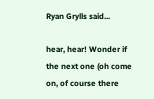Ryan Grylls said...

hear, hear! Wonder if the next one (oh come on, of course there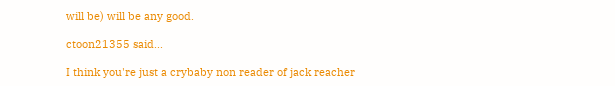will be) will be any good.

ctoon21355 said...

I think you're just a crybaby non reader of jack reacher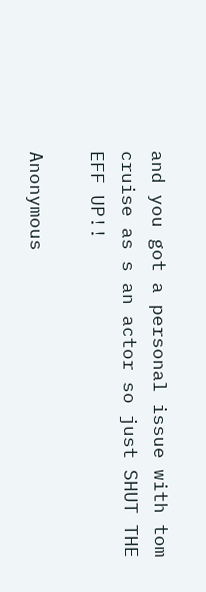and you got a personal issue with tom cruise as s an actor so just SHUT THE EFF UP!!

Anonymous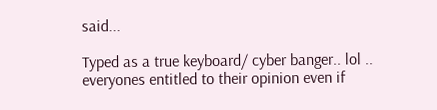said...

Typed as a true keyboard/ cyber banger.. lol .. everyones entitled to their opinion even if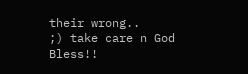their wrong..
;) take care n God Bless!!